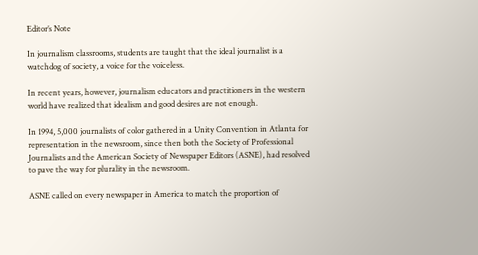Editor’s Note

In journalism classrooms, students are taught that the ideal journalist is a watchdog of society, a voice for the voiceless.

In recent years, however, journalism educators and practitioners in the western world have realized that idealism and good desires are not enough.

In 1994, 5,000 journalists of color gathered in a Unity Convention in Atlanta for representation in the newsroom, since then both the Society of Professional Journalists and the American Society of Newspaper Editors (ASNE), had resolved to pave the way for plurality in the newsroom.

ASNE called on every newspaper in America to match the proportion of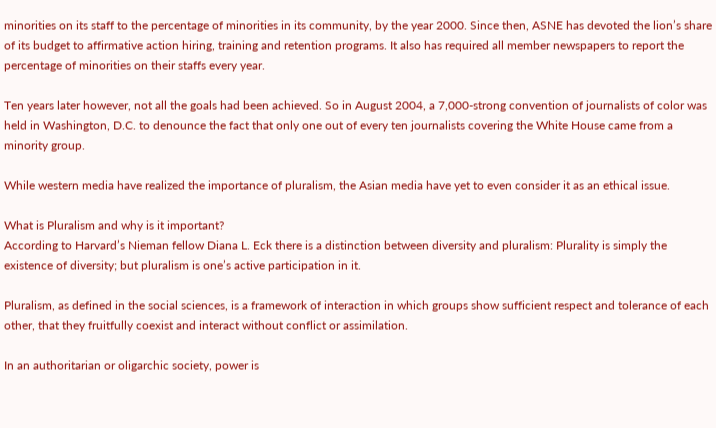minorities on its staff to the percentage of minorities in its community, by the year 2000. Since then, ASNE has devoted the lion’s share of its budget to affirmative action hiring, training and retention programs. It also has required all member newspapers to report the percentage of minorities on their staffs every year.

Ten years later however, not all the goals had been achieved. So in August 2004, a 7,000-strong convention of journalists of color was held in Washington, D.C. to denounce the fact that only one out of every ten journalists covering the White House came from a minority group.

While western media have realized the importance of pluralism, the Asian media have yet to even consider it as an ethical issue.

What is Pluralism and why is it important?
According to Harvard’s Nieman fellow Diana L. Eck there is a distinction between diversity and pluralism: Plurality is simply the existence of diversity; but pluralism is one’s active participation in it.

Pluralism, as defined in the social sciences, is a framework of interaction in which groups show sufficient respect and tolerance of each other, that they fruitfully coexist and interact without conflict or assimilation.

In an authoritarian or oligarchic society, power is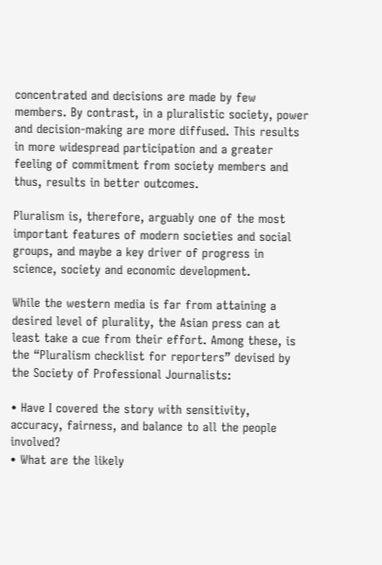concentrated and decisions are made by few members. By contrast, in a pluralistic society, power and decision-making are more diffused. This results in more widespread participation and a greater feeling of commitment from society members and thus, results in better outcomes.

Pluralism is, therefore, arguably one of the most important features of modern societies and social groups, and maybe a key driver of progress in science, society and economic development.

While the western media is far from attaining a desired level of plurality, the Asian press can at least take a cue from their effort. Among these, is the “Pluralism checklist for reporters” devised by the Society of Professional Journalists:

• Have I covered the story with sensitivity, accuracy, fairness, and balance to all the people involved?
• What are the likely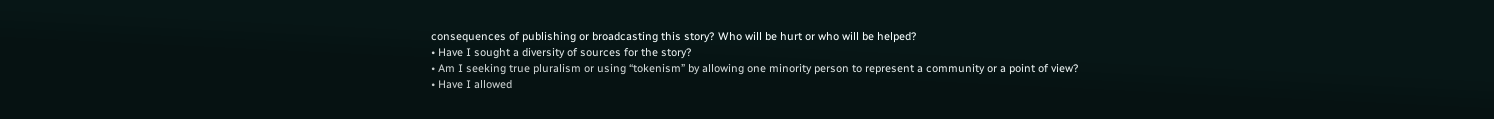consequences of publishing or broadcasting this story? Who will be hurt or who will be helped?
• Have I sought a diversity of sources for the story?
• Am I seeking true pluralism or using “tokenism” by allowing one minority person to represent a community or a point of view?
• Have I allowed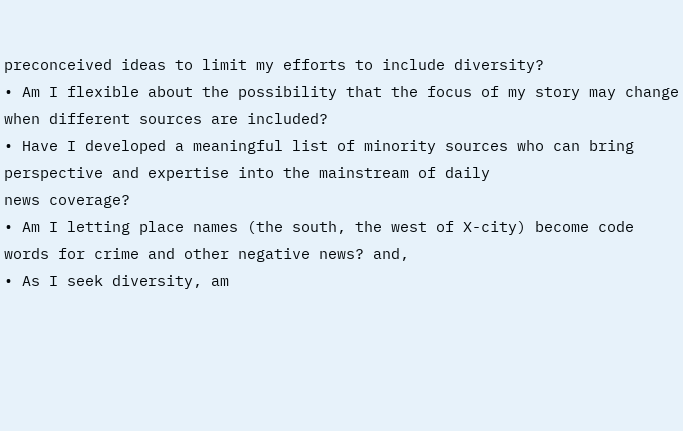preconceived ideas to limit my efforts to include diversity?
• Am I flexible about the possibility that the focus of my story may change when different sources are included?
• Have I developed a meaningful list of minority sources who can bring perspective and expertise into the mainstream of daily
news coverage?
• Am I letting place names (the south, the west of X-city) become code words for crime and other negative news? and,
• As I seek diversity, am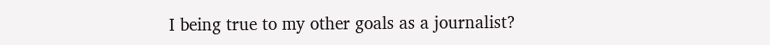I being true to my other goals as a journalist?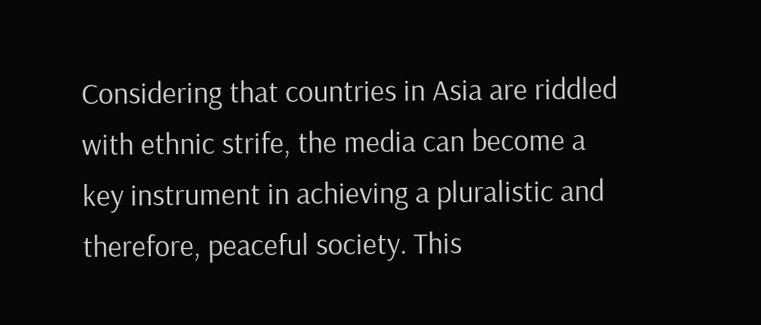Considering that countries in Asia are riddled with ethnic strife, the media can become a key instrument in achieving a pluralistic and therefore, peaceful society. This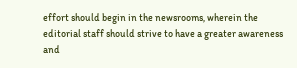effort should begin in the newsrooms, wherein the editorial staff should strive to have a greater awareness and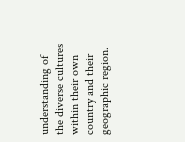understanding of the diverse cultures within their own country and their geographic region.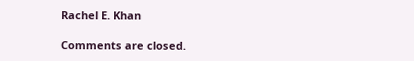Rachel E. Khan

Comments are closed.